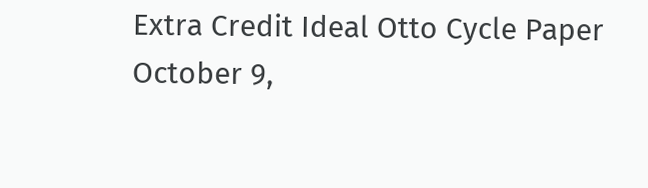Extra Credit Ideal Otto Cycle Paper
October 9,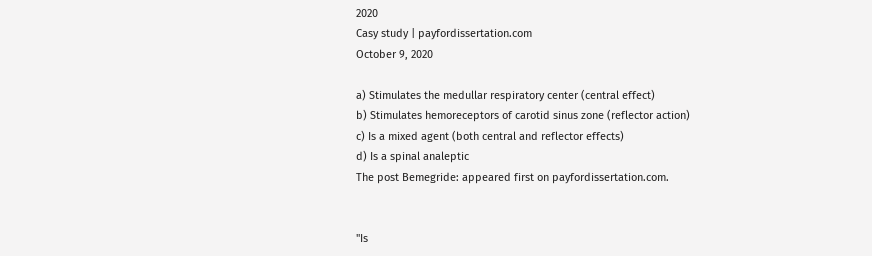2020
Casy study | payfordissertation.com
October 9, 2020

a) Stimulates the medullar respiratory center (central effect)
b) Stimulates hemoreceptors of carotid sinus zone (reflector action)
c) Is a mixed agent (both central and reflector effects)
d) Is a spinal analeptic
The post Bemegride: appeared first on payfordissertation.com.


"Is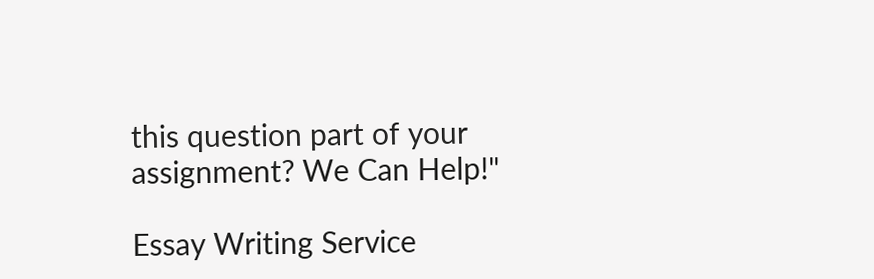this question part of your assignment? We Can Help!"

Essay Writing Service